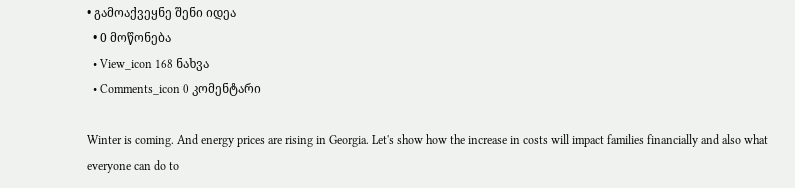• გამოაქვეყნე შენი იდეა
  • 0 მოწონება
  • View_icon 168 ნახვა
  • Comments_icon 0 კომენტარი

Winter is coming. And energy prices are rising in Georgia. Let's show how the increase in costs will impact families financially and also what everyone can do to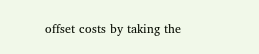offset costs by taking the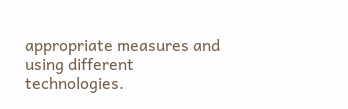appropriate measures and using different technologies.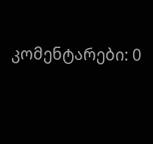კომენტარები: 0